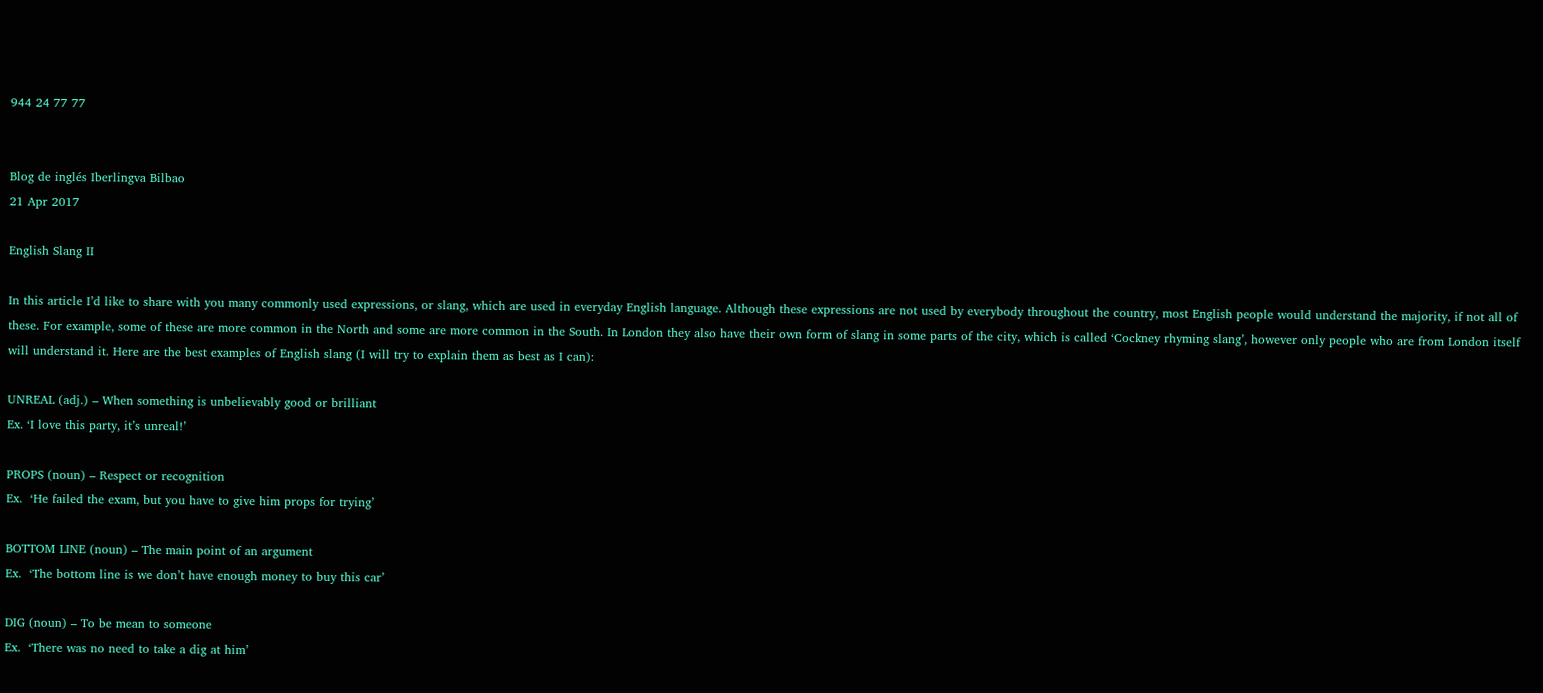944 24 77 77


Blog de inglés Iberlingva Bilbao
21 Apr 2017

English Slang II

In this article I’d like to share with you many commonly used expressions, or slang, which are used in everyday English language. Although these expressions are not used by everybody throughout the country, most English people would understand the majority, if not all of these. For example, some of these are more common in the North and some are more common in the South. In London they also have their own form of slang in some parts of the city, which is called ‘Cockney rhyming slang’, however only people who are from London itself will understand it. Here are the best examples of English slang (I will try to explain them as best as I can):

UNREAL (adj.) – When something is unbelievably good or brilliant
Ex. ‘I love this party, it’s unreal!’

PROPS (noun) – Respect or recognition
Ex.  ‘He failed the exam, but you have to give him props for trying’

BOTTOM LINE (noun) – The main point of an argument
Ex.  ‘The bottom line is we don’t have enough money to buy this car’

DIG (noun) – To be mean to someone
Ex.  ‘There was no need to take a dig at him’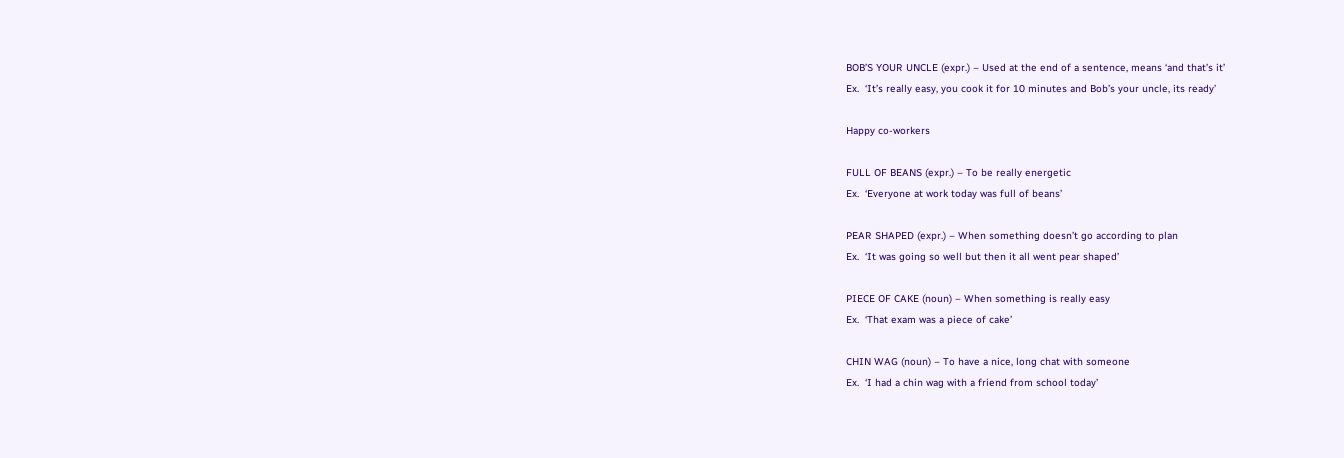BOB’S YOUR UNCLE (expr.) – Used at the end of a sentence, means ‘and that’s it’
Ex.  ‘It’s really easy, you cook it for 10 minutes and Bob’s your uncle, its ready’

Happy co-workers

FULL OF BEANS (expr.) – To be really energetic
Ex.  ‘Everyone at work today was full of beans’

PEAR SHAPED (expr.) – When something doesn’t go according to plan
Ex.  ‘It was going so well but then it all went pear shaped’

PIECE OF CAKE (noun) – When something is really easy
Ex.  ‘That exam was a piece of cake’

CHIN WAG (noun) – To have a nice, long chat with someone
Ex.  ‘I had a chin wag with a friend from school today’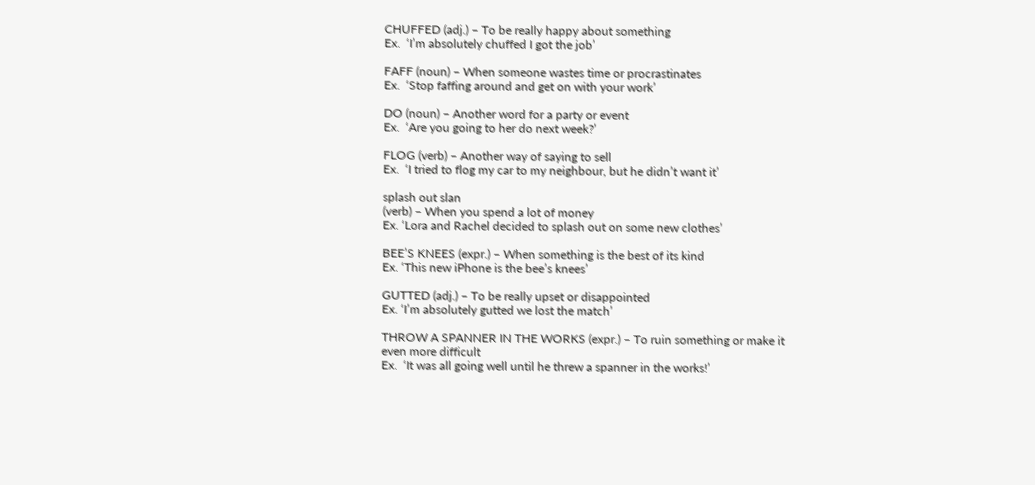CHUFFED (adj.) – To be really happy about something
Ex.  ‘I’m absolutely chuffed I got the job’

FAFF (noun) – When someone wastes time or procrastinates
Ex.  ‘Stop faffing around and get on with your work’

DO (noun) – Another word for a party or event
Ex.  ‘Are you going to her do next week?’

FLOG (verb) – Another way of saying to sell
Ex.  ‘I tried to flog my car to my neighbour, but he didn’t want it’

splash out slan
(verb) – When you spend a lot of money
Ex. ‘Lora and Rachel decided to splash out on some new clothes’

BEE’S KNEES (expr.) – When something is the best of its kind
Ex. ‘This new iPhone is the bee’s knees’

GUTTED (adj.) – To be really upset or disappointed
Ex. ‘I’m absolutely gutted we lost the match’

THROW A SPANNER IN THE WORKS (expr.) – To ruin something or make it even more difficult
Ex.  ‘It was all going well until he threw a spanner in the works!’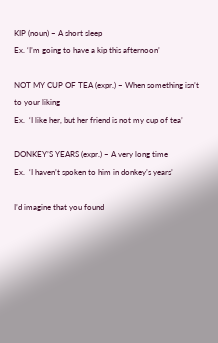KIP (noun) – A short sleep
Ex. ‘I’m going to have a kip this afternoon’

NOT MY CUP OF TEA (expr.) – When something isn’t to your liking
Ex.  ‘I like her, but her friend is not my cup of tea’

DONKEY’S YEARS (expr.) – A very long time
Ex.  ‘I haven’t spoken to him in donkey’s years’

I’d imagine that you found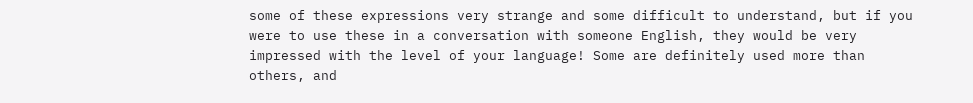some of these expressions very strange and some difficult to understand, but if you were to use these in a conversation with someone English, they would be very impressed with the level of your language! Some are definitely used more than others, and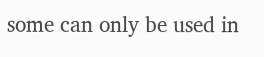some can only be used in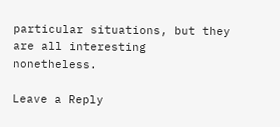particular situations, but they are all interesting nonetheless.

Leave a Reply